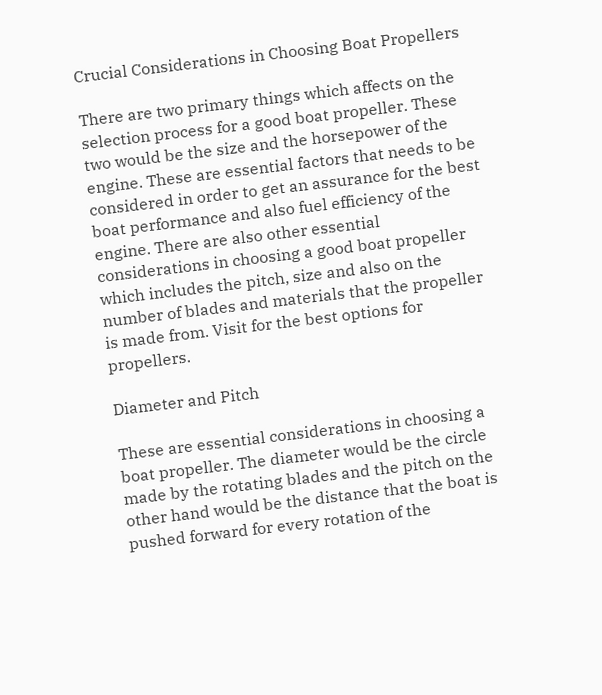Crucial Considerations in Choosing Boat Propellers

There are two primary things which affects on the selection process for a good boat propeller. These two would be the size and the horsepower of the engine. These are essential factors that needs to be considered in order to get an assurance for the best boat performance and also fuel efficiency of the engine. There are also other essential considerations in choosing a good boat propeller which includes the pitch, size and also on the number of blades and materials that the propeller is made from. Visit for the best options for propellers.

Diameter and Pitch

These are essential considerations in choosing a boat propeller. The diameter would be the circle made by the rotating blades and the pitch on the other hand would be the distance that the boat is pushed forward for every rotation of the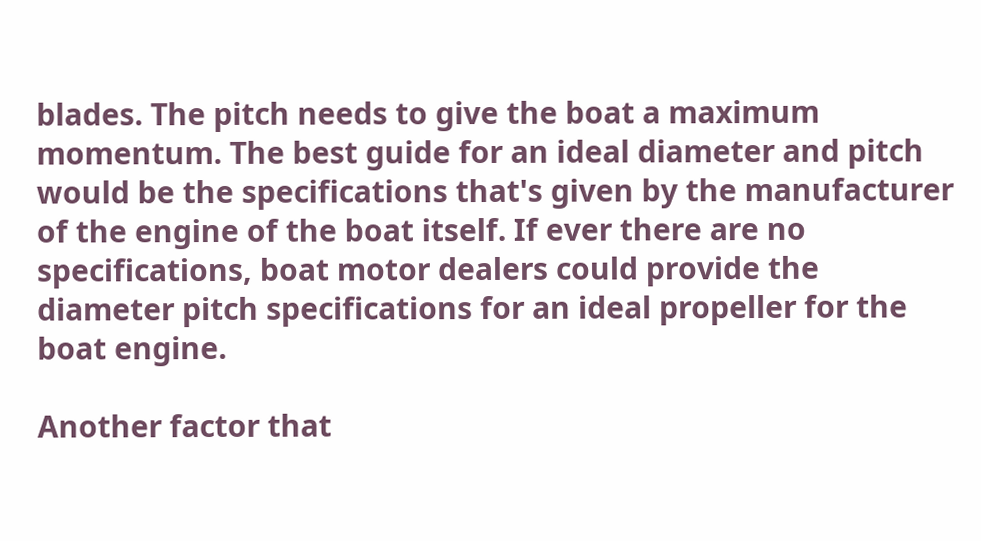blades. The pitch needs to give the boat a maximum momentum. The best guide for an ideal diameter and pitch would be the specifications that's given by the manufacturer of the engine of the boat itself. If ever there are no specifications, boat motor dealers could provide the diameter pitch specifications for an ideal propeller for the boat engine.

Another factor that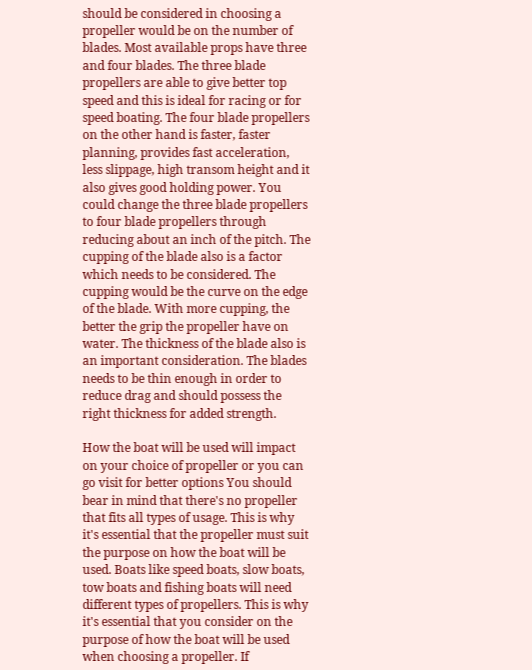should be considered in choosing a propeller would be on the number of blades. Most available props have three and four blades. The three blade propellers are able to give better top speed and this is ideal for racing or for speed boating. The four blade propellers on the other hand is faster, faster planning, provides fast acceleration, less slippage, high transom height and it also gives good holding power. You could change the three blade propellers to four blade propellers through reducing about an inch of the pitch. The cupping of the blade also is a factor which needs to be considered. The cupping would be the curve on the edge of the blade. With more cupping, the better the grip the propeller have on water. The thickness of the blade also is an important consideration. The blades needs to be thin enough in order to reduce drag and should possess the right thickness for added strength.

How the boat will be used will impact on your choice of propeller or you can go visit for better options You should bear in mind that there's no propeller that fits all types of usage. This is why it's essential that the propeller must suit the purpose on how the boat will be used. Boats like speed boats, slow boats, tow boats and fishing boats will need different types of propellers. This is why it's essential that you consider on the purpose of how the boat will be used when choosing a propeller. If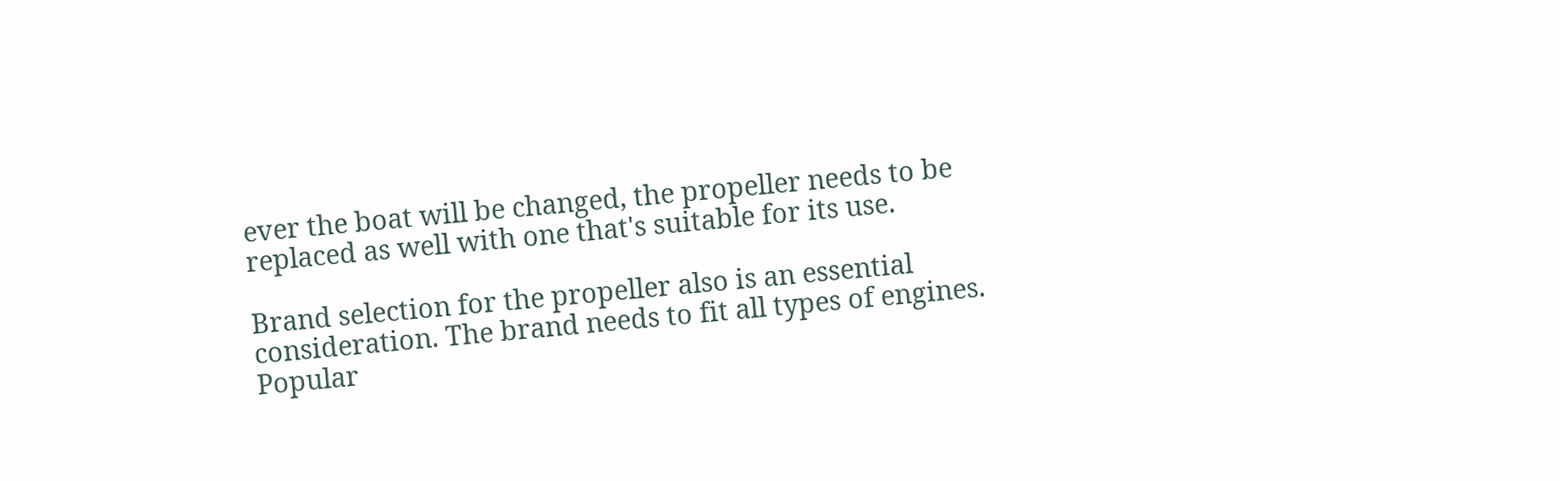ever the boat will be changed, the propeller needs to be replaced as well with one that's suitable for its use.

Brand selection for the propeller also is an essential consideration. The brand needs to fit all types of engines. Popular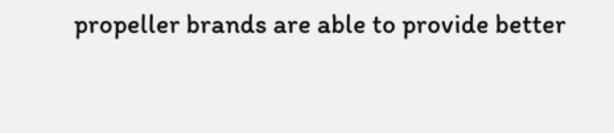propeller brands are able to provide better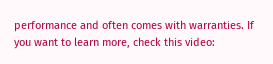performance and often comes with warranties. If you want to learn more, check this video: